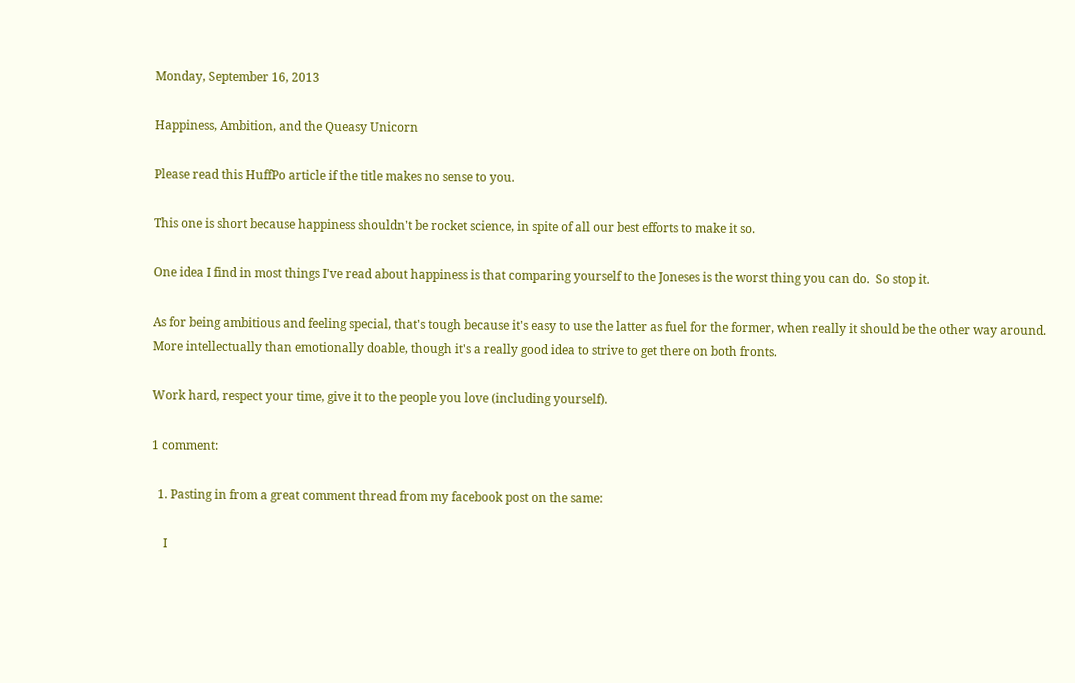Monday, September 16, 2013

Happiness, Ambition, and the Queasy Unicorn

Please read this HuffPo article if the title makes no sense to you.

This one is short because happiness shouldn't be rocket science, in spite of all our best efforts to make it so.

One idea I find in most things I've read about happiness is that comparing yourself to the Joneses is the worst thing you can do.  So stop it.

As for being ambitious and feeling special, that's tough because it's easy to use the latter as fuel for the former, when really it should be the other way around.  More intellectually than emotionally doable, though it's a really good idea to strive to get there on both fronts.

Work hard, respect your time, give it to the people you love (including yourself).

1 comment:

  1. Pasting in from a great comment thread from my facebook post on the same:

    I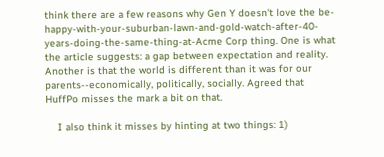think there are a few reasons why Gen Y doesn't love the be-happy-with-your-suburban-lawn-and-gold-watch-after-40-years-doing-the-same-thing-at-Acme Corp thing. One is what the article suggests: a gap between expectation and reality. Another is that the world is different than it was for our parents--economically, politically, socially. Agreed that HuffPo misses the mark a bit on that.

    I also think it misses by hinting at two things: 1)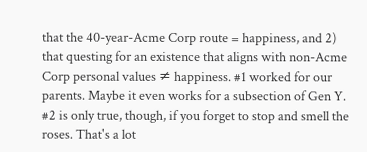that the 40-year-Acme Corp route = happiness, and 2) that questing for an existence that aligns with non-Acme Corp personal values ≠ happiness. #1 worked for our parents. Maybe it even works for a subsection of Gen Y. #2 is only true, though, if you forget to stop and smell the roses. That's a lot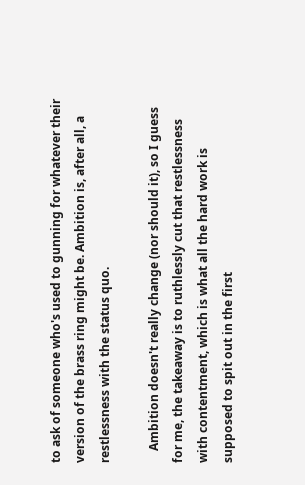to ask of someone who's used to gunning for whatever their version of the brass ring might be. Ambition is, after all, a restlessness with the status quo.

    Ambition doesn't really change (nor should it), so I guess for me, the takeaway is to ruthlessly cut that restlessness with contentment, which is what all the hard work is supposed to spit out in the first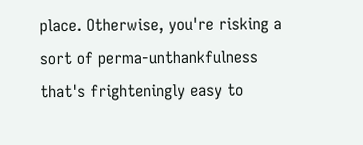place. Otherwise, you're risking a sort of perma-unthankfulness that's frighteningly easy to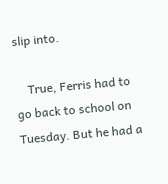slip into.

    True, Ferris had to go back to school on Tuesday. But he had a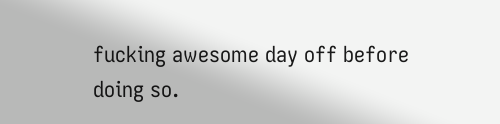fucking awesome day off before doing so.